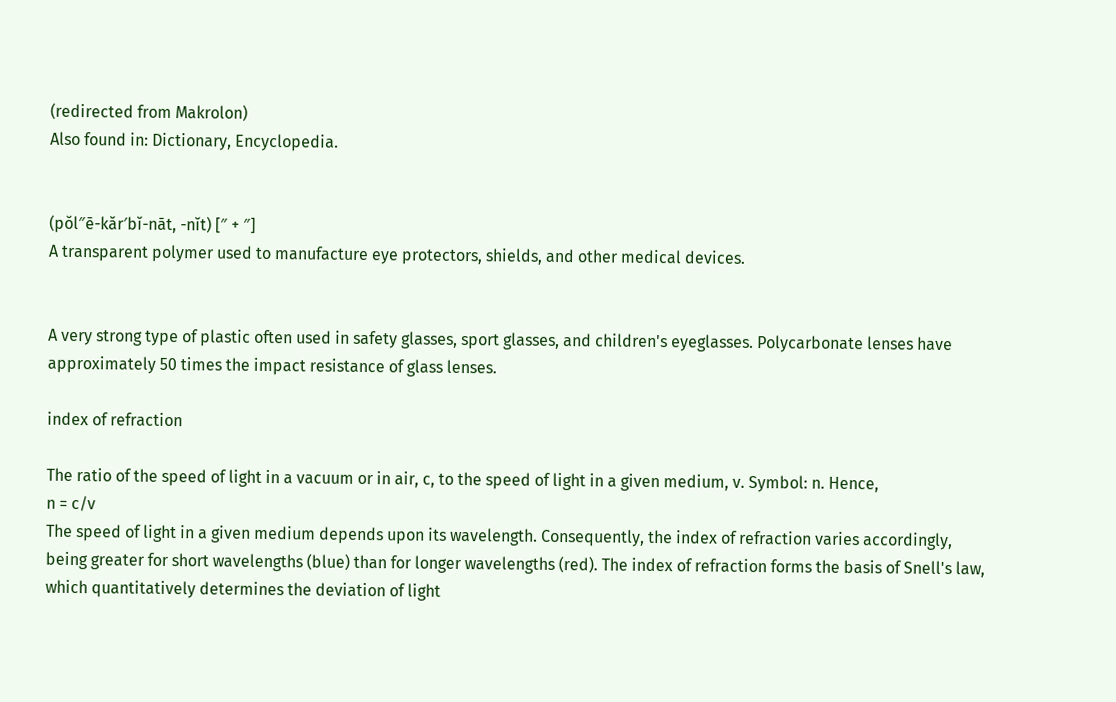(redirected from Makrolon)
Also found in: Dictionary, Encyclopedia.


(pŏl″ē-kăr′bĭ-nāt, -nĭt) [″ + ″]
A transparent polymer used to manufacture eye protectors, shields, and other medical devices.


A very strong type of plastic often used in safety glasses, sport glasses, and children's eyeglasses. Polycarbonate lenses have approximately 50 times the impact resistance of glass lenses.

index of refraction

The ratio of the speed of light in a vacuum or in air, c, to the speed of light in a given medium, v. Symbol: n. Hence,
n = c/v
The speed of light in a given medium depends upon its wavelength. Consequently, the index of refraction varies accordingly, being greater for short wavelengths (blue) than for longer wavelengths (red). The index of refraction forms the basis of Snell's law, which quantitatively determines the deviation of light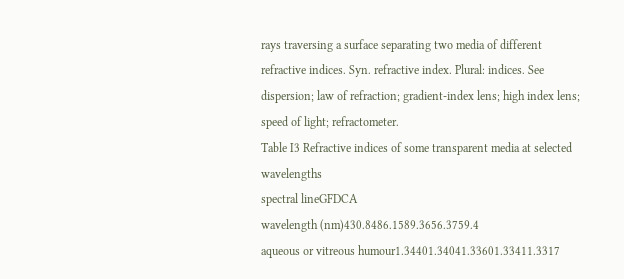rays traversing a surface separating two media of different refractive indices. Syn. refractive index. Plural: indices. See dispersion; law of refraction; gradient-index lens; high index lens; speed of light; refractometer.
Table I3 Refractive indices of some transparent media at selected wavelengths
spectral lineGFDCA
wavelength (nm)430.8486.1589.3656.3759.4
aqueous or vitreous humour1.34401.34041.33601.33411.3317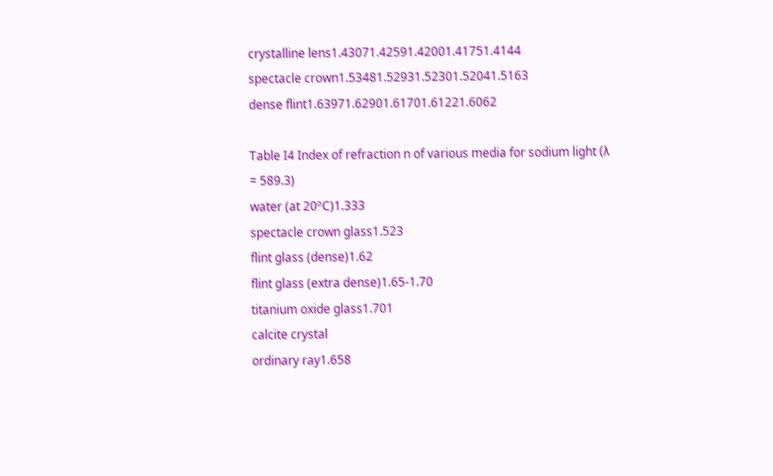crystalline lens1.43071.42591.42001.41751.4144
spectacle crown1.53481.52931.52301.52041.5163
dense flint1.63971.62901.61701.61221.6062

Table I4 Index of refraction n of various media for sodium light (λ = 589.3)
water (at 20ºC)1.333
spectacle crown glass1.523
flint glass (dense)1.62
flint glass (extra dense)1.65-1.70
titanium oxide glass1.701
calcite crystal
ordinary ray1.658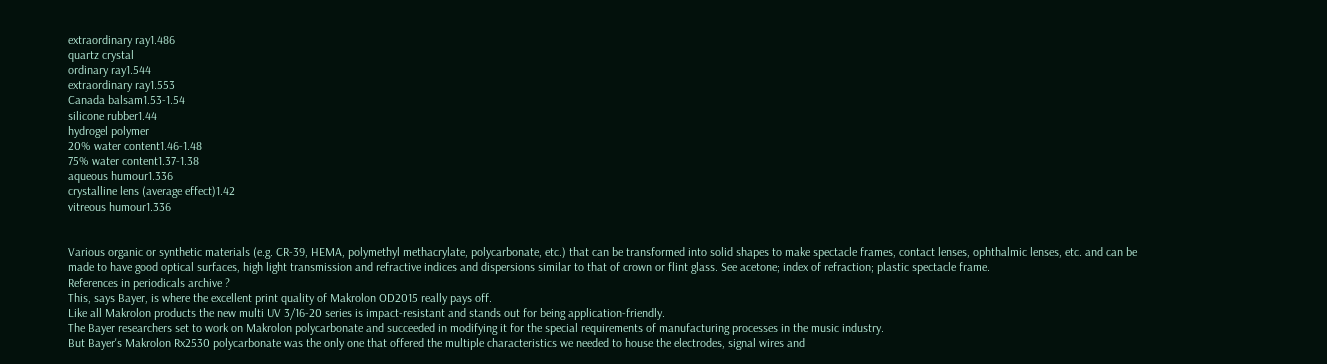extraordinary ray1.486
quartz crystal
ordinary ray1.544
extraordinary ray1.553
Canada balsam1.53-1.54
silicone rubber1.44
hydrogel polymer
20% water content1.46-1.48
75% water content1.37-1.38
aqueous humour1.336
crystalline lens (average effect)1.42
vitreous humour1.336


Various organic or synthetic materials (e.g. CR-39, HEMA, polymethyl methacrylate, polycarbonate, etc.) that can be transformed into solid shapes to make spectacle frames, contact lenses, ophthalmic lenses, etc. and can be made to have good optical surfaces, high light transmission and refractive indices and dispersions similar to that of crown or flint glass. See acetone; index of refraction; plastic spectacle frame.
References in periodicals archive ?
This, says Bayer, is where the excellent print quality of Makrolon OD2015 really pays off.
Like all Makrolon products the new multi UV 3/16-20 series is impact-resistant and stands out for being application-friendly.
The Bayer researchers set to work on Makrolon polycarbonate and succeeded in modifying it for the special requirements of manufacturing processes in the music industry.
But Bayer's Makrolon Rx2530 polycarbonate was the only one that offered the multiple characteristics we needed to house the electrodes, signal wires and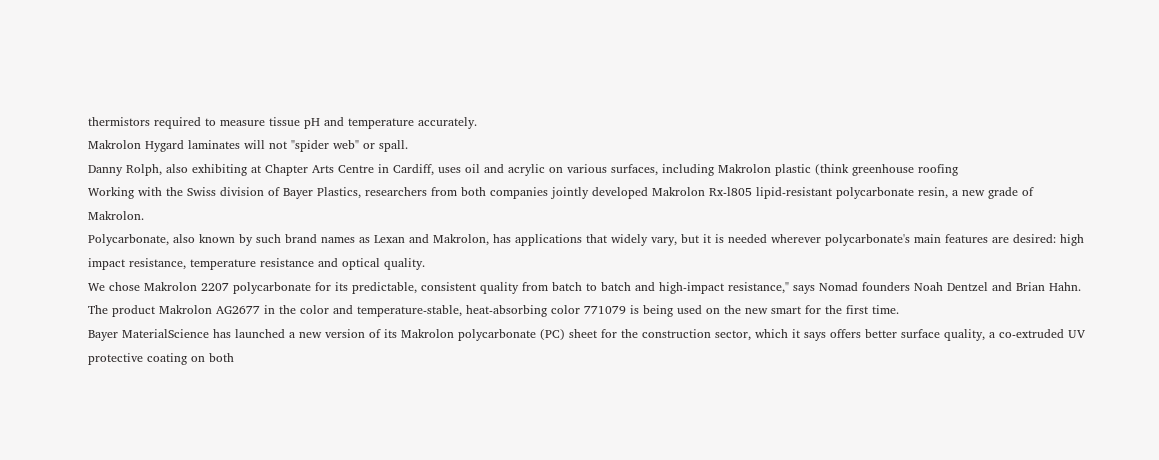thermistors required to measure tissue pH and temperature accurately.
Makrolon Hygard laminates will not "spider web" or spall.
Danny Rolph, also exhibiting at Chapter Arts Centre in Cardiff, uses oil and acrylic on various surfaces, including Makrolon plastic (think greenhouse roofing
Working with the Swiss division of Bayer Plastics, researchers from both companies jointly developed Makrolon Rx-l805 lipid-resistant polycarbonate resin, a new grade of Makrolon.
Polycarbonate, also known by such brand names as Lexan and Makrolon, has applications that widely vary, but it is needed wherever polycarbonate's main features are desired: high impact resistance, temperature resistance and optical quality.
We chose Makrolon 2207 polycarbonate for its predictable, consistent quality from batch to batch and high-impact resistance," says Nomad founders Noah Dentzel and Brian Hahn.
The product Makrolon AG2677 in the color and temperature-stable, heat-absorbing color 771079 is being used on the new smart for the first time.
Bayer MaterialScience has launched a new version of its Makrolon polycarbonate (PC) sheet for the construction sector, which it says offers better surface quality, a co-extruded UV protective coating on both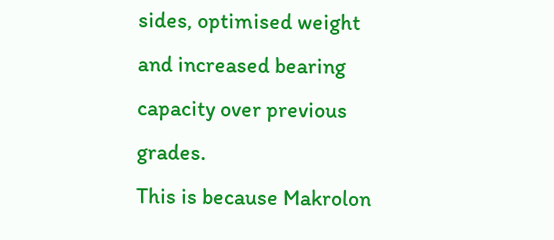sides, optimised weight and increased bearing capacity over previous grades.
This is because Makrolon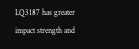LQ3187 has greater impact strength and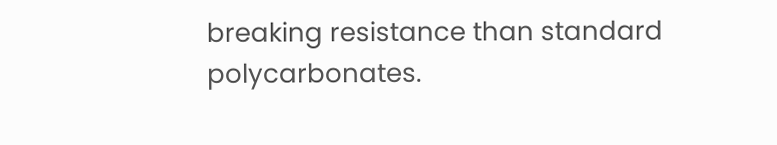breaking resistance than standard polycarbonates.